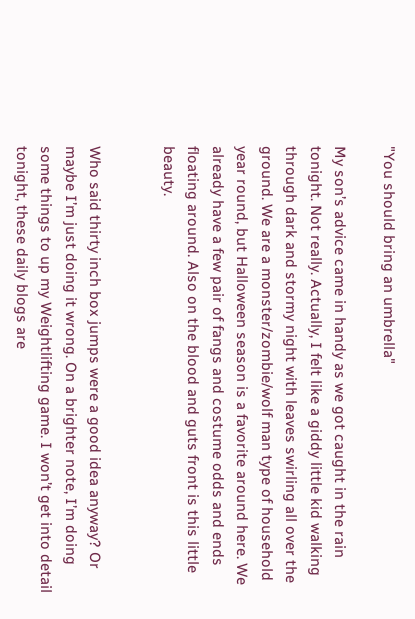"You should bring an umbrella"

My son’s advice came in handy as we got caught in the rain tonight. Not really. Actually, I felt like a giddy little kid walking through dark and stormy night with leaves swirling all over the ground. We are a monster/zombie/wolf man type of household year round, but Halloween season is a favorite around here. We already have a few pair of fangs and costume odds and ends floating around. Also on the blood and guts front is this little beauty.


Who said thirty inch box jumps were a good idea anyway? Or maybe I’m just doing it wrong. On a brighter note, I’m doing some things to up my Weightlifting game. I won’t get into detail tonight, these daily blogs are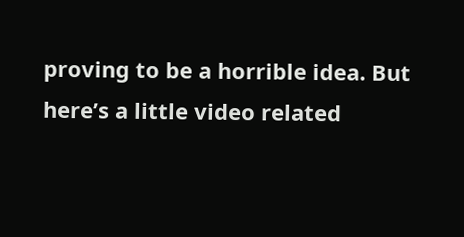proving to be a horrible idea. But here’s a little video related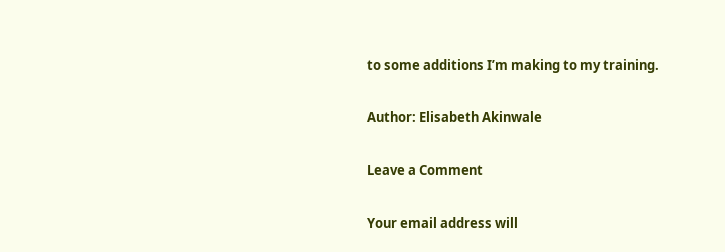to some additions I’m making to my training.

Author: Elisabeth Akinwale

Leave a Comment

Your email address will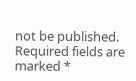not be published. Required fields are marked *